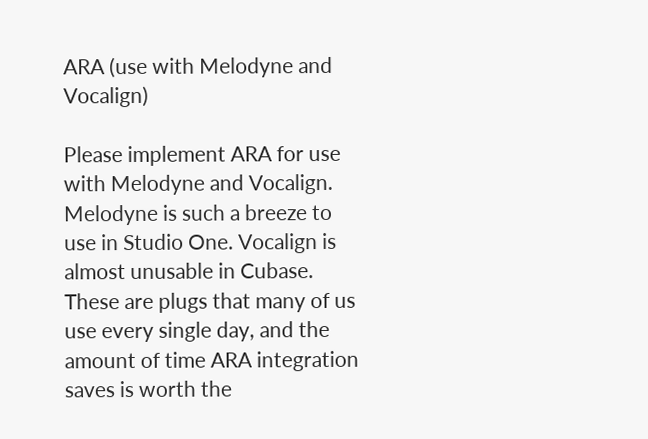ARA (use with Melodyne and Vocalign)

Please implement ARA for use with Melodyne and Vocalign. Melodyne is such a breeze to use in Studio One. Vocalign is almost unusable in Cubase. These are plugs that many of us use every single day, and the amount of time ARA integration saves is worth the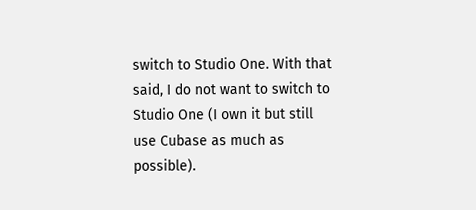switch to Studio One. With that said, I do not want to switch to Studio One (I own it but still use Cubase as much as possible).